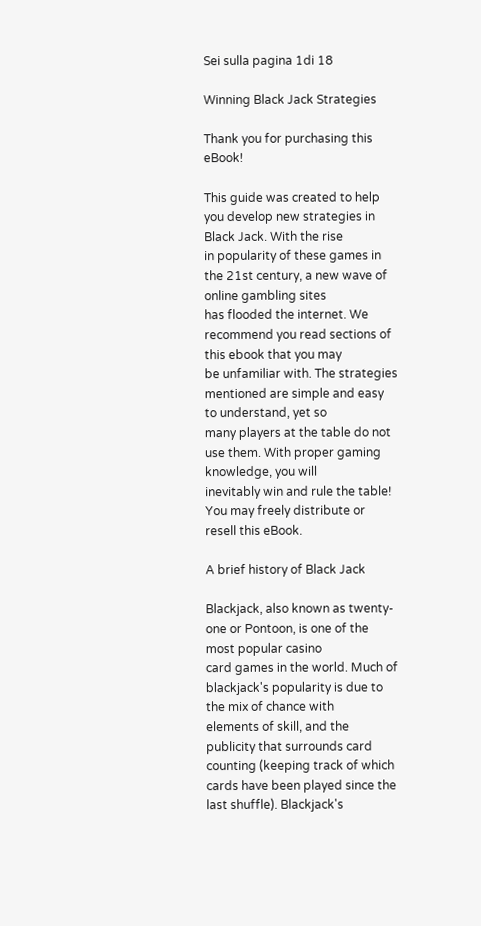Sei sulla pagina 1di 18

Winning Black Jack Strategies

Thank you for purchasing this eBook!

This guide was created to help you develop new strategies in Black Jack. With the rise
in popularity of these games in the 21st century, a new wave of online gambling sites
has flooded the internet. We recommend you read sections of this ebook that you may
be unfamiliar with. The strategies mentioned are simple and easy to understand, yet so
many players at the table do not use them. With proper gaming knowledge, you will
inevitably win and rule the table!
You may freely distribute or resell this eBook.

A brief history of Black Jack

Blackjack, also known as twenty-one or Pontoon, is one of the most popular casino
card games in the world. Much of blackjack's popularity is due to the mix of chance with
elements of skill, and the publicity that surrounds card counting (keeping track of which
cards have been played since the last shuffle). Blackjack's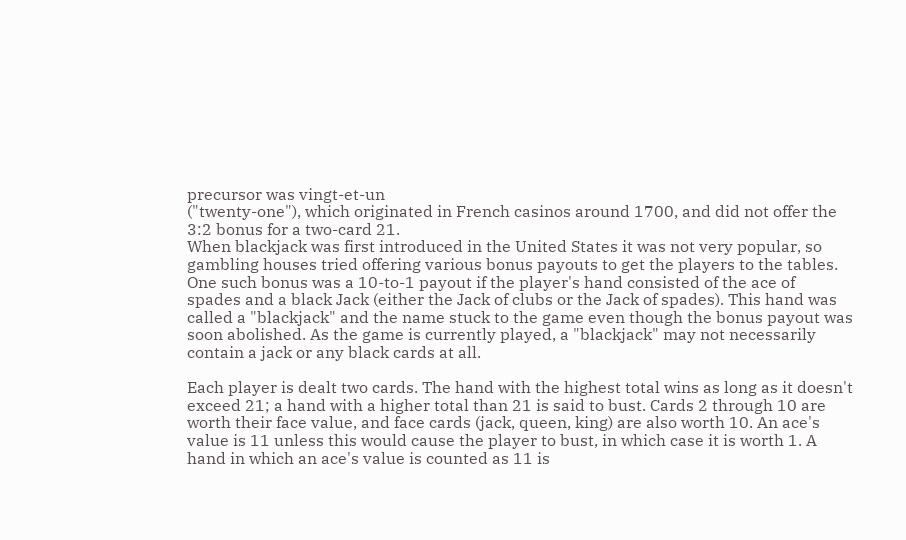precursor was vingt-et-un
("twenty-one"), which originated in French casinos around 1700, and did not offer the
3:2 bonus for a two-card 21.
When blackjack was first introduced in the United States it was not very popular, so
gambling houses tried offering various bonus payouts to get the players to the tables.
One such bonus was a 10-to-1 payout if the player's hand consisted of the ace of
spades and a black Jack (either the Jack of clubs or the Jack of spades). This hand was
called a "blackjack" and the name stuck to the game even though the bonus payout was
soon abolished. As the game is currently played, a "blackjack" may not necessarily
contain a jack or any black cards at all.

Each player is dealt two cards. The hand with the highest total wins as long as it doesn't
exceed 21; a hand with a higher total than 21 is said to bust. Cards 2 through 10 are
worth their face value, and face cards (jack, queen, king) are also worth 10. An ace's
value is 11 unless this would cause the player to bust, in which case it is worth 1. A
hand in which an ace's value is counted as 11 is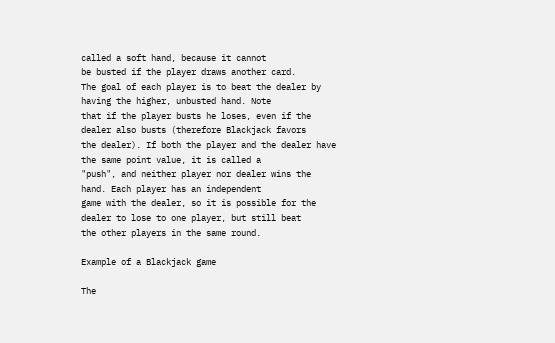called a soft hand, because it cannot
be busted if the player draws another card.
The goal of each player is to beat the dealer by having the higher, unbusted hand. Note
that if the player busts he loses, even if the dealer also busts (therefore Blackjack favors
the dealer). If both the player and the dealer have the same point value, it is called a
"push", and neither player nor dealer wins the hand. Each player has an independent
game with the dealer, so it is possible for the dealer to lose to one player, but still beat
the other players in the same round.

Example of a Blackjack game

The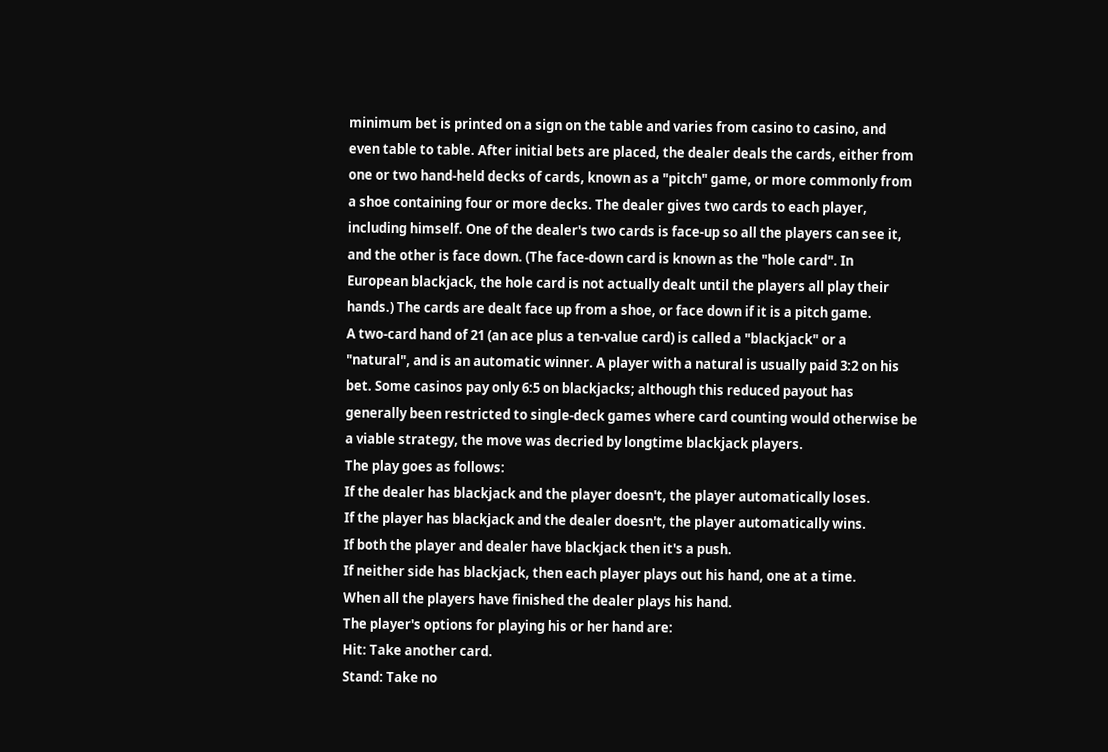minimum bet is printed on a sign on the table and varies from casino to casino, and
even table to table. After initial bets are placed, the dealer deals the cards, either from
one or two hand-held decks of cards, known as a "pitch" game, or more commonly from
a shoe containing four or more decks. The dealer gives two cards to each player,
including himself. One of the dealer's two cards is face-up so all the players can see it,
and the other is face down. (The face-down card is known as the "hole card". In
European blackjack, the hole card is not actually dealt until the players all play their
hands.) The cards are dealt face up from a shoe, or face down if it is a pitch game.
A two-card hand of 21 (an ace plus a ten-value card) is called a "blackjack" or a
"natural", and is an automatic winner. A player with a natural is usually paid 3:2 on his
bet. Some casinos pay only 6:5 on blackjacks; although this reduced payout has
generally been restricted to single-deck games where card counting would otherwise be
a viable strategy, the move was decried by longtime blackjack players.
The play goes as follows:
If the dealer has blackjack and the player doesn't, the player automatically loses.
If the player has blackjack and the dealer doesn't, the player automatically wins.
If both the player and dealer have blackjack then it's a push.
If neither side has blackjack, then each player plays out his hand, one at a time.
When all the players have finished the dealer plays his hand.
The player's options for playing his or her hand are:
Hit: Take another card.
Stand: Take no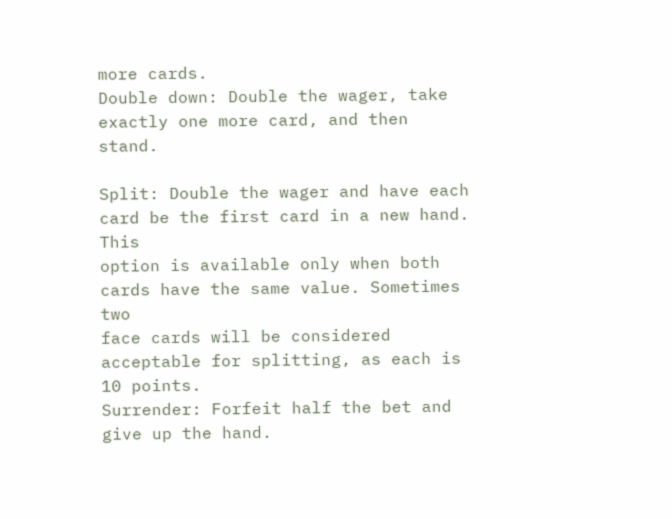more cards.
Double down: Double the wager, take exactly one more card, and then stand.

Split: Double the wager and have each card be the first card in a new hand. This
option is available only when both cards have the same value. Sometimes two
face cards will be considered acceptable for splitting, as each is 10 points.
Surrender: Forfeit half the bet and give up the hand.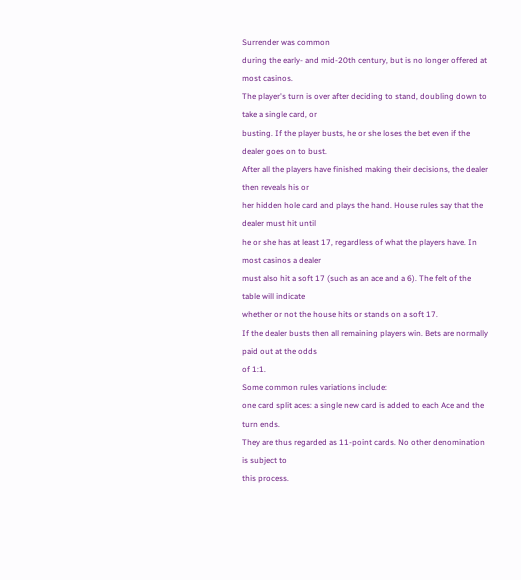Surrender was common
during the early- and mid-20th century, but is no longer offered at most casinos.
The player's turn is over after deciding to stand, doubling down to take a single card, or
busting. If the player busts, he or she loses the bet even if the dealer goes on to bust.
After all the players have finished making their decisions, the dealer then reveals his or
her hidden hole card and plays the hand. House rules say that the dealer must hit until
he or she has at least 17, regardless of what the players have. In most casinos a dealer
must also hit a soft 17 (such as an ace and a 6). The felt of the table will indicate
whether or not the house hits or stands on a soft 17.
If the dealer busts then all remaining players win. Bets are normally paid out at the odds
of 1:1.
Some common rules variations include:
one card split aces: a single new card is added to each Ace and the turn ends.
They are thus regarded as 11-point cards. No other denomination is subject to
this process.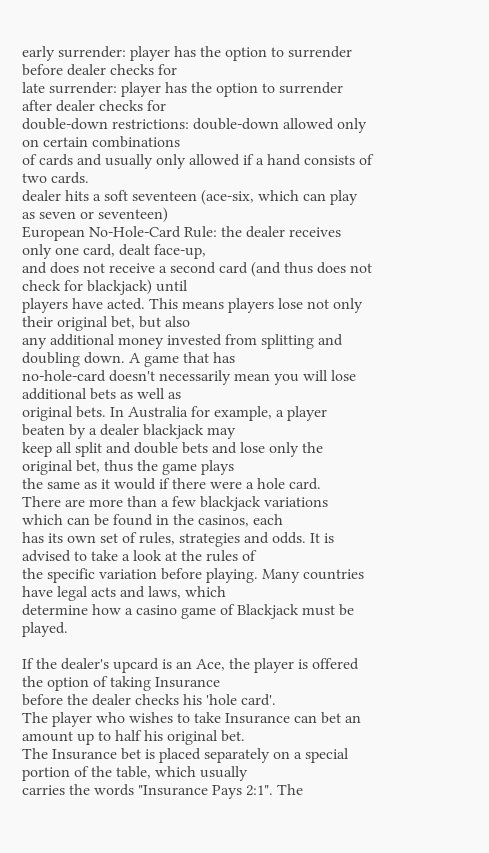early surrender: player has the option to surrender before dealer checks for
late surrender: player has the option to surrender after dealer checks for
double-down restrictions: double-down allowed only on certain combinations
of cards and usually only allowed if a hand consists of two cards.
dealer hits a soft seventeen (ace-six, which can play as seven or seventeen)
European No-Hole-Card Rule: the dealer receives only one card, dealt face-up,
and does not receive a second card (and thus does not check for blackjack) until
players have acted. This means players lose not only their original bet, but also
any additional money invested from splitting and doubling down. A game that has
no-hole-card doesn't necessarily mean you will lose additional bets as well as
original bets. In Australia for example, a player beaten by a dealer blackjack may
keep all split and double bets and lose only the original bet, thus the game plays
the same as it would if there were a hole card.
There are more than a few blackjack variations which can be found in the casinos, each
has its own set of rules, strategies and odds. It is advised to take a look at the rules of
the specific variation before playing. Many countries have legal acts and laws, which
determine how a casino game of Blackjack must be played.

If the dealer's upcard is an Ace, the player is offered the option of taking Insurance
before the dealer checks his 'hole card'.
The player who wishes to take Insurance can bet an amount up to half his original bet.
The Insurance bet is placed separately on a special portion of the table, which usually
carries the words "Insurance Pays 2:1". The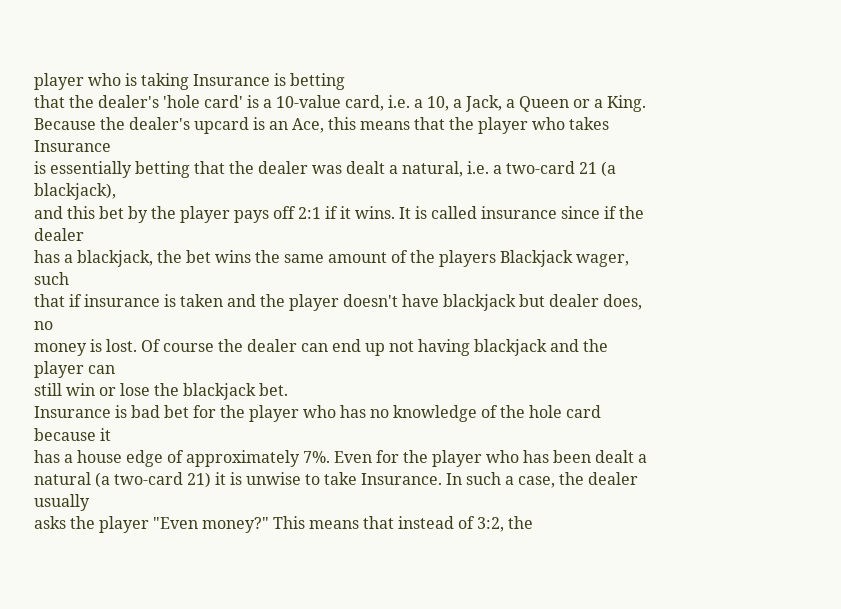player who is taking Insurance is betting
that the dealer's 'hole card' is a 10-value card, i.e. a 10, a Jack, a Queen or a King.
Because the dealer's upcard is an Ace, this means that the player who takes Insurance
is essentially betting that the dealer was dealt a natural, i.e. a two-card 21 (a blackjack),
and this bet by the player pays off 2:1 if it wins. It is called insurance since if the dealer
has a blackjack, the bet wins the same amount of the players Blackjack wager, such
that if insurance is taken and the player doesn't have blackjack but dealer does, no
money is lost. Of course the dealer can end up not having blackjack and the player can
still win or lose the blackjack bet.
Insurance is bad bet for the player who has no knowledge of the hole card because it
has a house edge of approximately 7%. Even for the player who has been dealt a
natural (a two-card 21) it is unwise to take Insurance. In such a case, the dealer usually
asks the player "Even money?" This means that instead of 3:2, the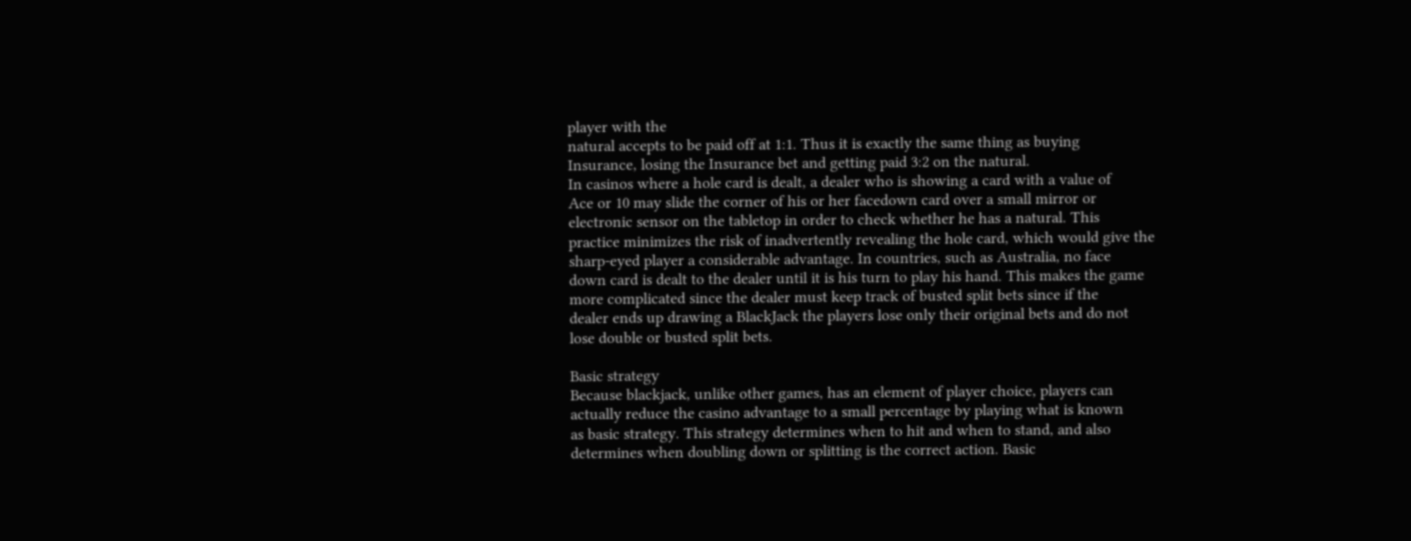player with the
natural accepts to be paid off at 1:1. Thus it is exactly the same thing as buying
Insurance, losing the Insurance bet and getting paid 3:2 on the natural.
In casinos where a hole card is dealt, a dealer who is showing a card with a value of
Ace or 10 may slide the corner of his or her facedown card over a small mirror or
electronic sensor on the tabletop in order to check whether he has a natural. This
practice minimizes the risk of inadvertently revealing the hole card, which would give the
sharp-eyed player a considerable advantage. In countries, such as Australia, no face
down card is dealt to the dealer until it is his turn to play his hand. This makes the game
more complicated since the dealer must keep track of busted split bets since if the
dealer ends up drawing a BlackJack the players lose only their original bets and do not
lose double or busted split bets.

Basic strategy
Because blackjack, unlike other games, has an element of player choice, players can
actually reduce the casino advantage to a small percentage by playing what is known
as basic strategy. This strategy determines when to hit and when to stand, and also
determines when doubling down or splitting is the correct action. Basic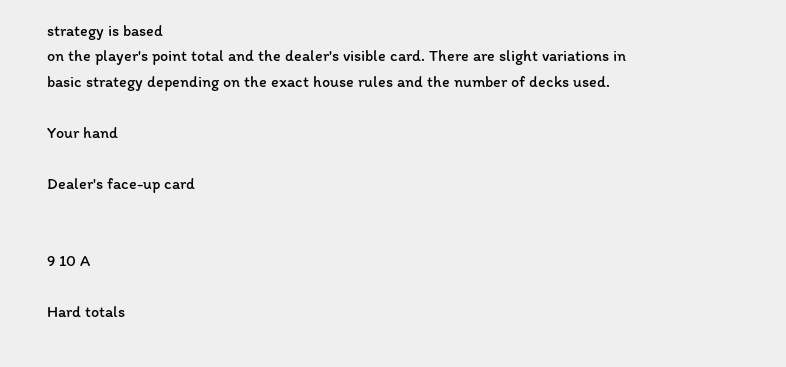strategy is based
on the player's point total and the dealer's visible card. There are slight variations in
basic strategy depending on the exact house rules and the number of decks used.

Your hand

Dealer's face-up card


9 10 A

Hard totals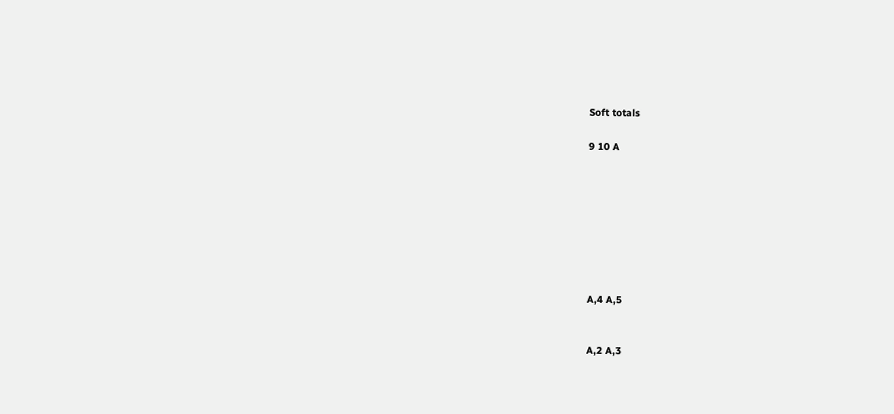Soft totals

9 10 A








A,4 A,5


A,2 A,3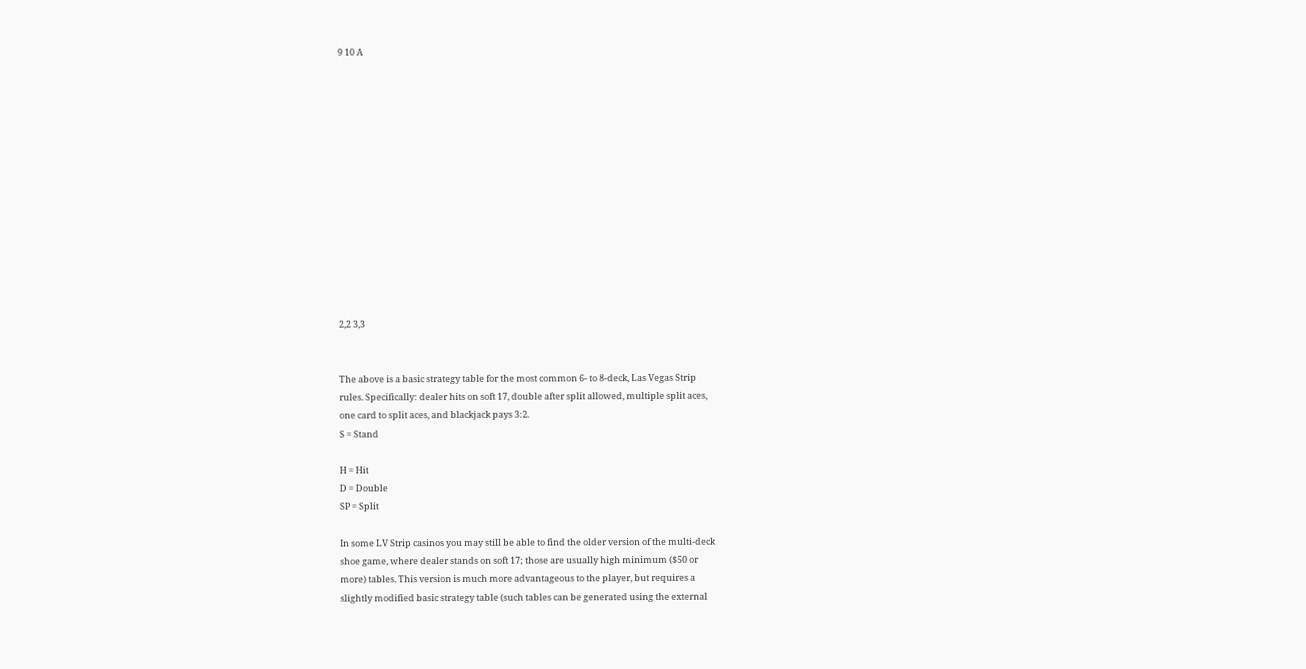9 10 A














2,2 3,3


The above is a basic strategy table for the most common 6- to 8-deck, Las Vegas Strip
rules. Specifically: dealer hits on soft 17, double after split allowed, multiple split aces,
one card to split aces, and blackjack pays 3:2.
S = Stand

H = Hit
D = Double
SP = Split

In some LV Strip casinos you may still be able to find the older version of the multi-deck
shoe game, where dealer stands on soft 17; those are usually high minimum ($50 or
more) tables. This version is much more advantageous to the player, but requires a
slightly modified basic strategy table (such tables can be generated using the external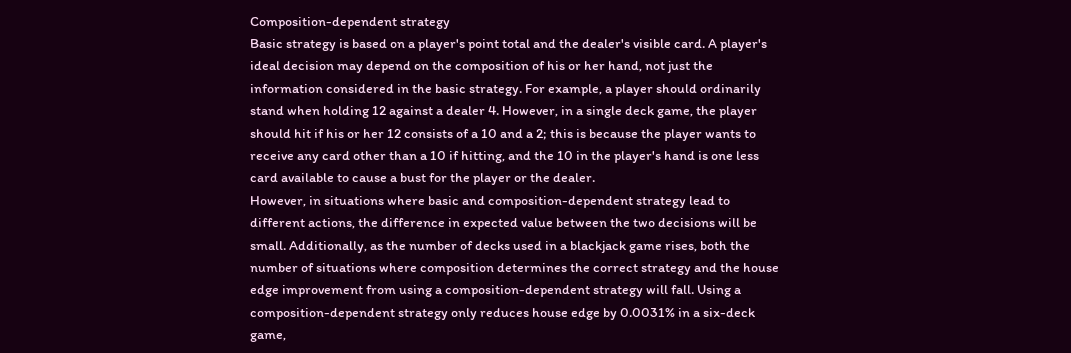Composition-dependent strategy
Basic strategy is based on a player's point total and the dealer's visible card. A player's
ideal decision may depend on the composition of his or her hand, not just the
information considered in the basic strategy. For example, a player should ordinarily
stand when holding 12 against a dealer 4. However, in a single deck game, the player
should hit if his or her 12 consists of a 10 and a 2; this is because the player wants to
receive any card other than a 10 if hitting, and the 10 in the player's hand is one less
card available to cause a bust for the player or the dealer.
However, in situations where basic and composition-dependent strategy lead to
different actions, the difference in expected value between the two decisions will be
small. Additionally, as the number of decks used in a blackjack game rises, both the
number of situations where composition determines the correct strategy and the house
edge improvement from using a composition-dependent strategy will fall. Using a
composition-dependent strategy only reduces house edge by 0.0031% in a six-deck
game,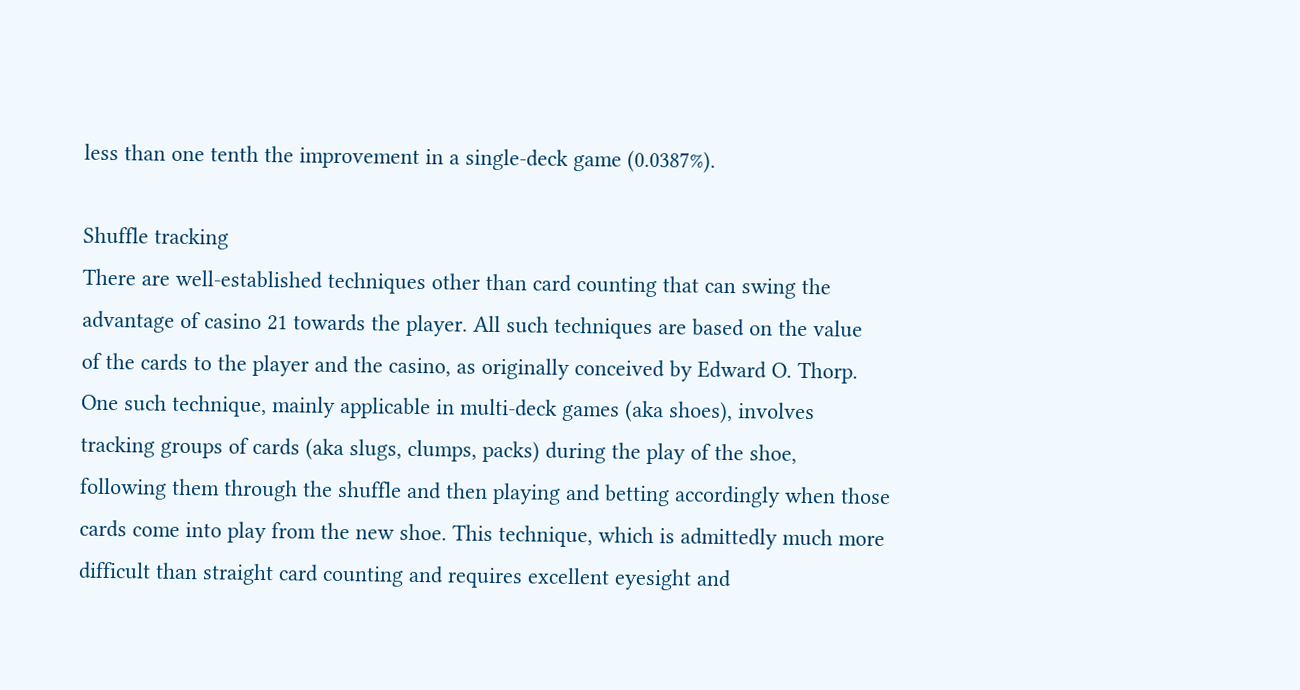less than one tenth the improvement in a single-deck game (0.0387%).

Shuffle tracking
There are well-established techniques other than card counting that can swing the
advantage of casino 21 towards the player. All such techniques are based on the value
of the cards to the player and the casino, as originally conceived by Edward O. Thorp.
One such technique, mainly applicable in multi-deck games (aka shoes), involves
tracking groups of cards (aka slugs, clumps, packs) during the play of the shoe,
following them through the shuffle and then playing and betting accordingly when those
cards come into play from the new shoe. This technique, which is admittedly much more
difficult than straight card counting and requires excellent eyesight and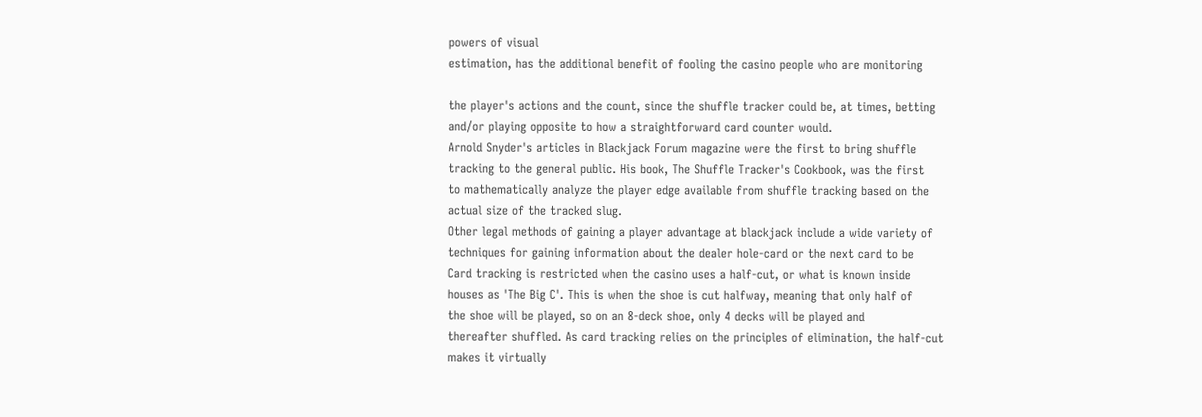powers of visual
estimation, has the additional benefit of fooling the casino people who are monitoring

the player's actions and the count, since the shuffle tracker could be, at times, betting
and/or playing opposite to how a straightforward card counter would.
Arnold Snyder's articles in Blackjack Forum magazine were the first to bring shuffle
tracking to the general public. His book, The Shuffle Tracker's Cookbook, was the first
to mathematically analyze the player edge available from shuffle tracking based on the
actual size of the tracked slug.
Other legal methods of gaining a player advantage at blackjack include a wide variety of
techniques for gaining information about the dealer hole-card or the next card to be
Card tracking is restricted when the casino uses a half-cut, or what is known inside
houses as 'The Big C'. This is when the shoe is cut halfway, meaning that only half of
the shoe will be played, so on an 8-deck shoe, only 4 decks will be played and
thereafter shuffled. As card tracking relies on the principles of elimination, the half-cut
makes it virtually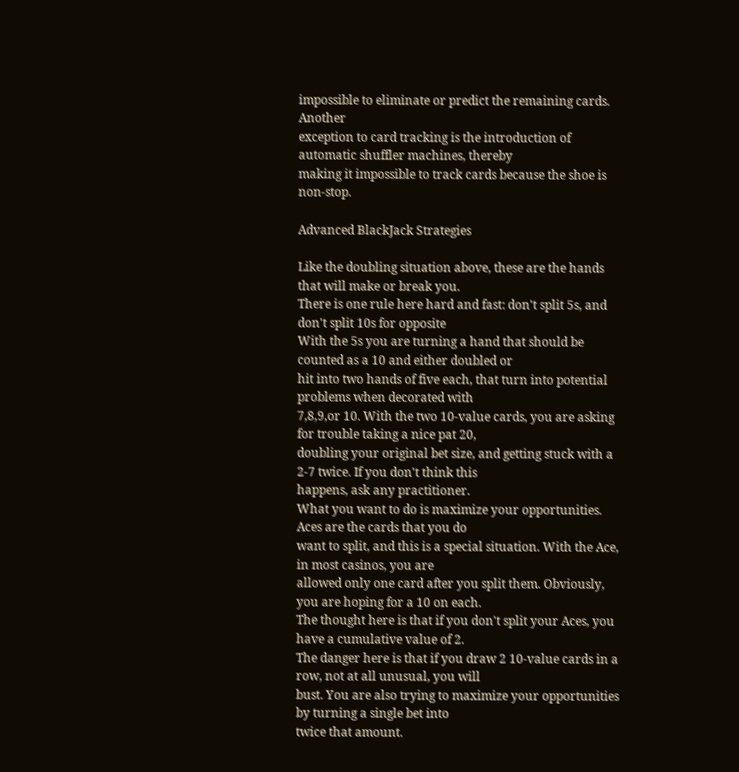impossible to eliminate or predict the remaining cards. Another
exception to card tracking is the introduction of automatic shuffler machines, thereby
making it impossible to track cards because the shoe is non-stop.

Advanced BlackJack Strategies

Like the doubling situation above, these are the hands that will make or break you.
There is one rule here hard and fast: don't split 5s, and don't split 10s for opposite
With the 5s you are turning a hand that should be counted as a 10 and either doubled or
hit into two hands of five each, that turn into potential problems when decorated with
7,8,9,or 10. With the two 10-value cards, you are asking for trouble taking a nice pat 20,
doubling your original bet size, and getting stuck with a 2-7 twice. If you don't think this
happens, ask any practitioner.
What you want to do is maximize your opportunities. Aces are the cards that you do
want to split, and this is a special situation. With the Ace, in most casinos, you are
allowed only one card after you split them. Obviously, you are hoping for a 10 on each.
The thought here is that if you don't split your Aces, you have a cumulative value of 2.
The danger here is that if you draw 2 10-value cards in a row, not at all unusual, you will
bust. You are also trying to maximize your opportunities by turning a single bet into
twice that amount.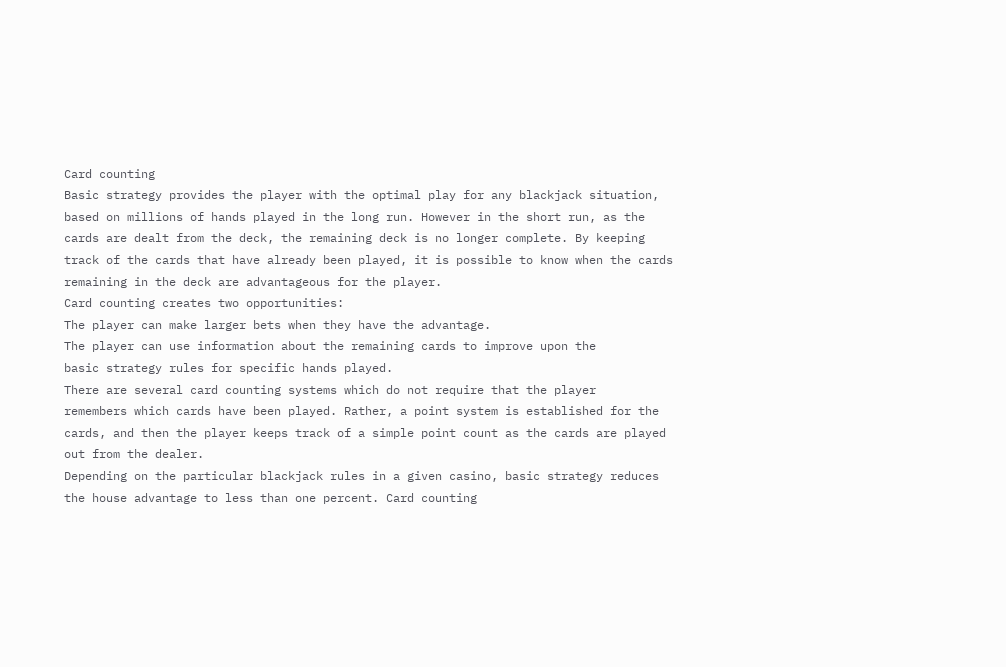Card counting
Basic strategy provides the player with the optimal play for any blackjack situation,
based on millions of hands played in the long run. However in the short run, as the
cards are dealt from the deck, the remaining deck is no longer complete. By keeping
track of the cards that have already been played, it is possible to know when the cards
remaining in the deck are advantageous for the player.
Card counting creates two opportunities:
The player can make larger bets when they have the advantage.
The player can use information about the remaining cards to improve upon the
basic strategy rules for specific hands played.
There are several card counting systems which do not require that the player
remembers which cards have been played. Rather, a point system is established for the
cards, and then the player keeps track of a simple point count as the cards are played
out from the dealer.
Depending on the particular blackjack rules in a given casino, basic strategy reduces
the house advantage to less than one percent. Card counting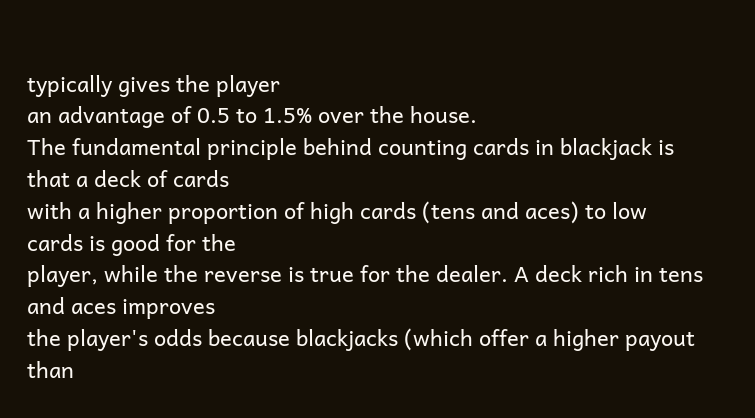typically gives the player
an advantage of 0.5 to 1.5% over the house.
The fundamental principle behind counting cards in blackjack is that a deck of cards
with a higher proportion of high cards (tens and aces) to low cards is good for the
player, while the reverse is true for the dealer. A deck rich in tens and aces improves
the player's odds because blackjacks (which offer a higher payout than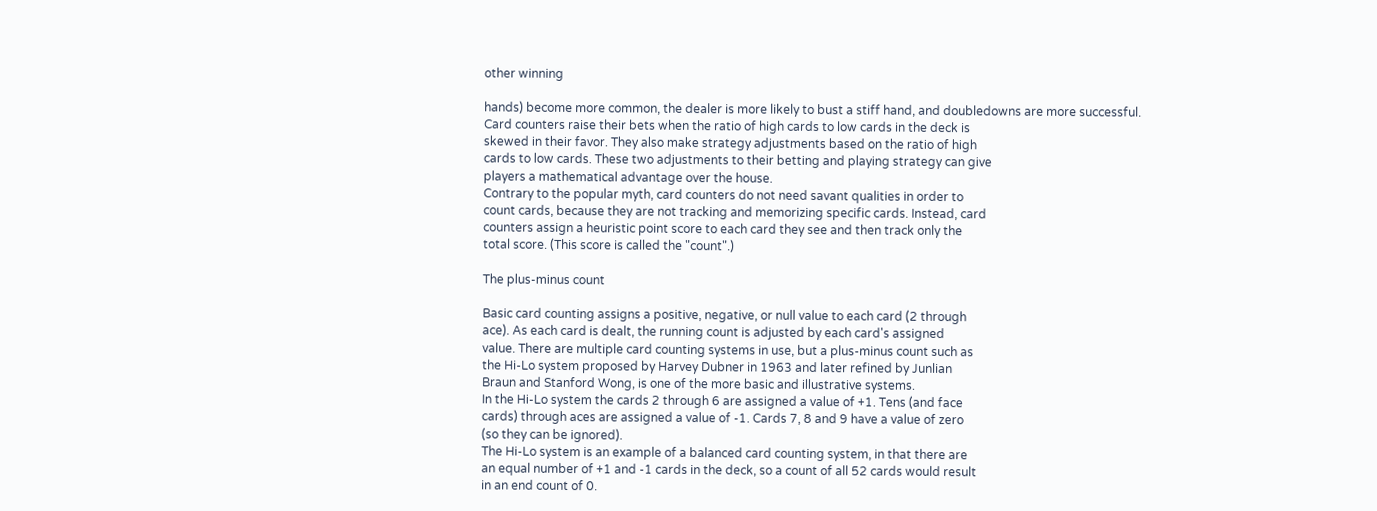other winning

hands) become more common, the dealer is more likely to bust a stiff hand, and doubledowns are more successful.
Card counters raise their bets when the ratio of high cards to low cards in the deck is
skewed in their favor. They also make strategy adjustments based on the ratio of high
cards to low cards. These two adjustments to their betting and playing strategy can give
players a mathematical advantage over the house.
Contrary to the popular myth, card counters do not need savant qualities in order to
count cards, because they are not tracking and memorizing specific cards. Instead, card
counters assign a heuristic point score to each card they see and then track only the
total score. (This score is called the "count".)

The plus-minus count

Basic card counting assigns a positive, negative, or null value to each card (2 through
ace). As each card is dealt, the running count is adjusted by each card's assigned
value. There are multiple card counting systems in use, but a plus-minus count such as
the Hi-Lo system proposed by Harvey Dubner in 1963 and later refined by Junlian
Braun and Stanford Wong, is one of the more basic and illustrative systems.
In the Hi-Lo system the cards 2 through 6 are assigned a value of +1. Tens (and face
cards) through aces are assigned a value of -1. Cards 7, 8 and 9 have a value of zero
(so they can be ignored).
The Hi-Lo system is an example of a balanced card counting system, in that there are
an equal number of +1 and -1 cards in the deck, so a count of all 52 cards would result
in an end count of 0.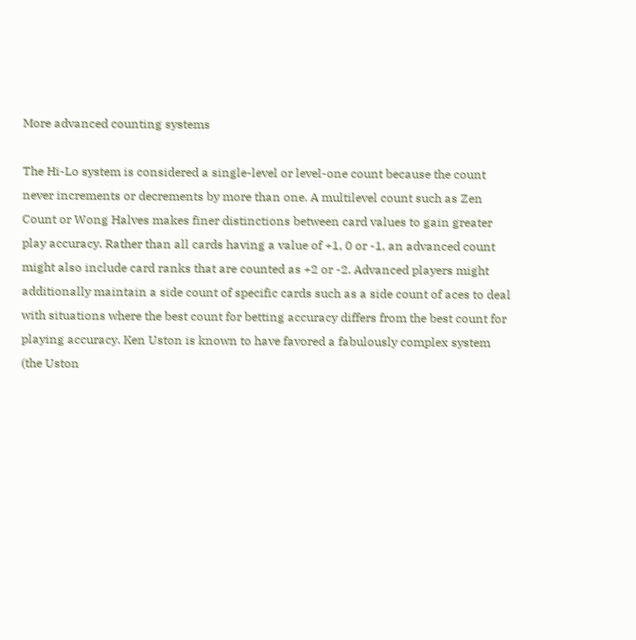More advanced counting systems

The Hi-Lo system is considered a single-level or level-one count because the count
never increments or decrements by more than one. A multilevel count such as Zen
Count or Wong Halves makes finer distinctions between card values to gain greater
play accuracy. Rather than all cards having a value of +1, 0 or -1, an advanced count
might also include card ranks that are counted as +2 or -2. Advanced players might
additionally maintain a side count of specific cards such as a side count of aces to deal
with situations where the best count for betting accuracy differs from the best count for
playing accuracy. Ken Uston is known to have favored a fabulously complex system
(the Uston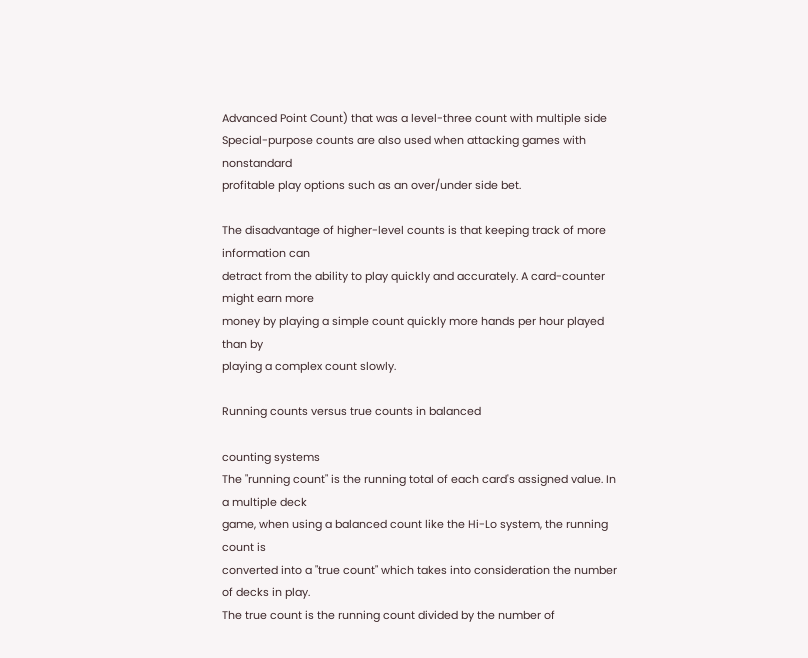Advanced Point Count) that was a level-three count with multiple side
Special-purpose counts are also used when attacking games with nonstandard
profitable play options such as an over/under side bet.

The disadvantage of higher-level counts is that keeping track of more information can
detract from the ability to play quickly and accurately. A card-counter might earn more
money by playing a simple count quickly more hands per hour played than by
playing a complex count slowly.

Running counts versus true counts in balanced

counting systems
The "running count" is the running total of each card's assigned value. In a multiple deck
game, when using a balanced count like the Hi-Lo system, the running count is
converted into a "true count" which takes into consideration the number of decks in play.
The true count is the running count divided by the number of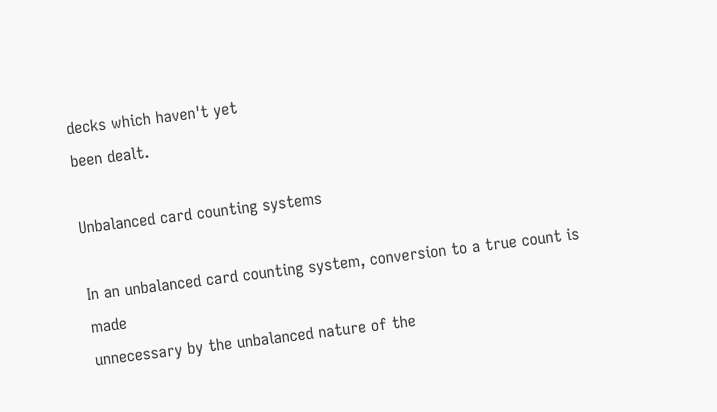decks which haven't yet
been dealt.

Unbalanced card counting systems

In an unbalanced card counting system, conversion to a true count is made
unnecessary by the unbalanced nature of the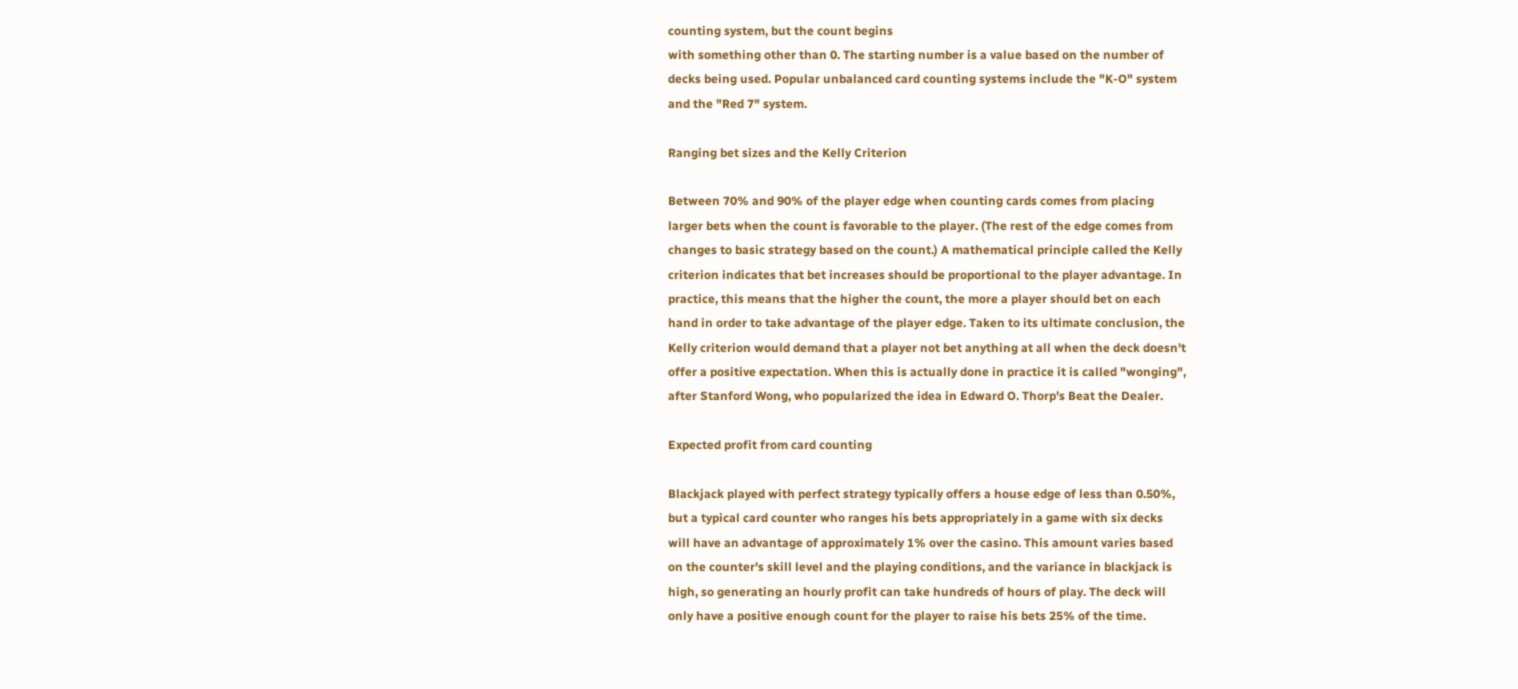counting system, but the count begins
with something other than 0. The starting number is a value based on the number of
decks being used. Popular unbalanced card counting systems include the "K-O" system
and the "Red 7" system.

Ranging bet sizes and the Kelly Criterion

Between 70% and 90% of the player edge when counting cards comes from placing
larger bets when the count is favorable to the player. (The rest of the edge comes from
changes to basic strategy based on the count.) A mathematical principle called the Kelly
criterion indicates that bet increases should be proportional to the player advantage. In
practice, this means that the higher the count, the more a player should bet on each
hand in order to take advantage of the player edge. Taken to its ultimate conclusion, the
Kelly criterion would demand that a player not bet anything at all when the deck doesn't
offer a positive expectation. When this is actually done in practice it is called "wonging",
after Stanford Wong, who popularized the idea in Edward O. Thorp's Beat the Dealer.

Expected profit from card counting

Blackjack played with perfect strategy typically offers a house edge of less than 0.50%,
but a typical card counter who ranges his bets appropriately in a game with six decks
will have an advantage of approximately 1% over the casino. This amount varies based
on the counter's skill level and the playing conditions, and the variance in blackjack is
high, so generating an hourly profit can take hundreds of hours of play. The deck will
only have a positive enough count for the player to raise his bets 25% of the time.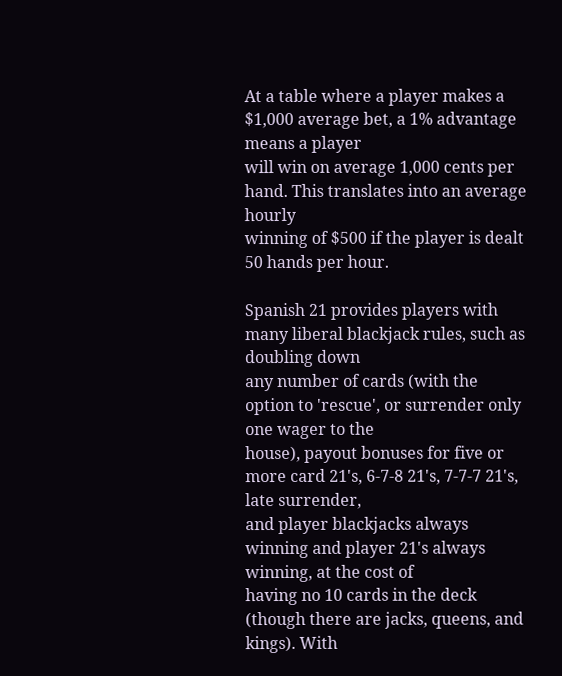At a table where a player makes a $1,000 average bet, a 1% advantage means a player
will win on average 1,000 cents per hand. This translates into an average hourly
winning of $500 if the player is dealt 50 hands per hour.

Spanish 21 provides players with many liberal blackjack rules, such as doubling down
any number of cards (with the option to 'rescue', or surrender only one wager to the
house), payout bonuses for five or more card 21's, 6-7-8 21's, 7-7-7 21's, late surrender,
and player blackjacks always winning and player 21's always winning, at the cost of
having no 10 cards in the deck (though there are jacks, queens, and kings). With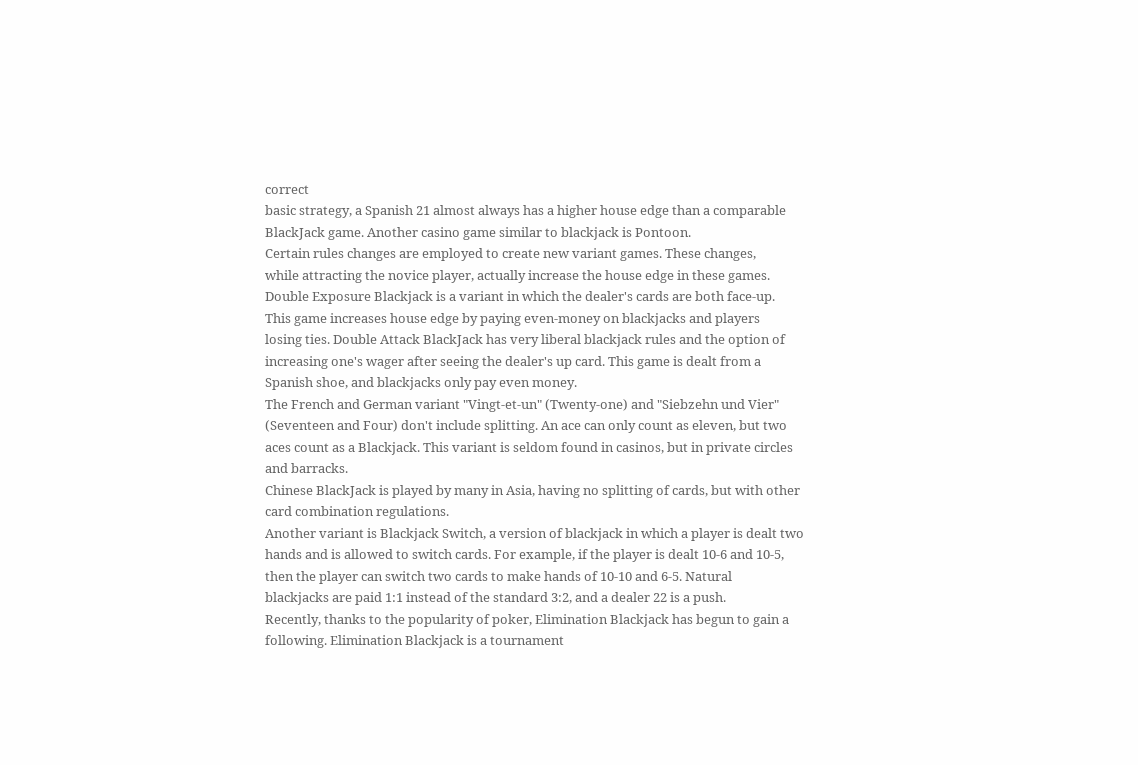correct
basic strategy, a Spanish 21 almost always has a higher house edge than a comparable
BlackJack game. Another casino game similar to blackjack is Pontoon.
Certain rules changes are employed to create new variant games. These changes,
while attracting the novice player, actually increase the house edge in these games.
Double Exposure Blackjack is a variant in which the dealer's cards are both face-up.
This game increases house edge by paying even-money on blackjacks and players
losing ties. Double Attack BlackJack has very liberal blackjack rules and the option of
increasing one's wager after seeing the dealer's up card. This game is dealt from a
Spanish shoe, and blackjacks only pay even money.
The French and German variant "Vingt-et-un" (Twenty-one) and "Siebzehn und Vier"
(Seventeen and Four) don't include splitting. An ace can only count as eleven, but two
aces count as a Blackjack. This variant is seldom found in casinos, but in private circles
and barracks.
Chinese BlackJack is played by many in Asia, having no splitting of cards, but with other
card combination regulations.
Another variant is Blackjack Switch, a version of blackjack in which a player is dealt two
hands and is allowed to switch cards. For example, if the player is dealt 10-6 and 10-5,
then the player can switch two cards to make hands of 10-10 and 6-5. Natural
blackjacks are paid 1:1 instead of the standard 3:2, and a dealer 22 is a push.
Recently, thanks to the popularity of poker, Elimination Blackjack has begun to gain a
following. Elimination Blackjack is a tournament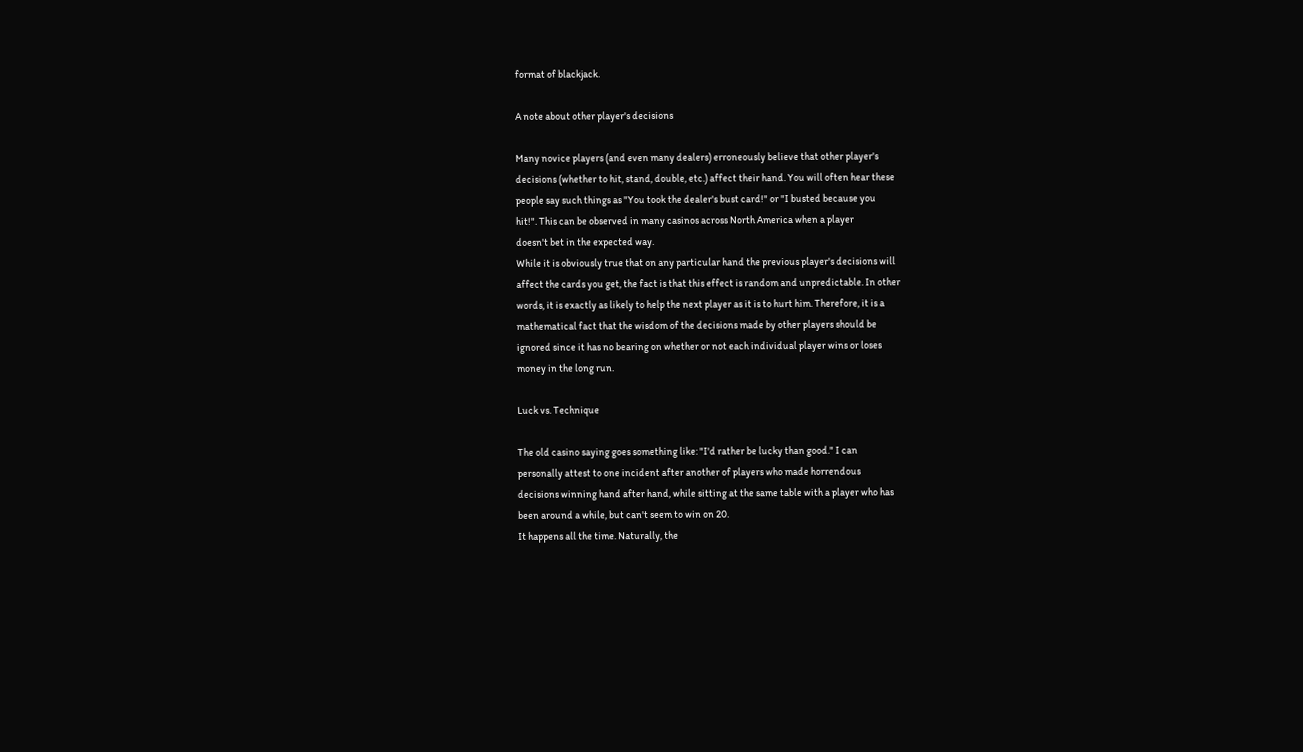format of blackjack.

A note about other player's decisions

Many novice players (and even many dealers) erroneously believe that other player's
decisions (whether to hit, stand, double, etc.) affect their hand. You will often hear these
people say such things as "You took the dealer's bust card!" or "I busted because you
hit!". This can be observed in many casinos across North America when a player
doesn't bet in the expected way.
While it is obviously true that on any particular hand the previous player's decisions will
affect the cards you get, the fact is that this effect is random and unpredictable. In other
words, it is exactly as likely to help the next player as it is to hurt him. Therefore, it is a
mathematical fact that the wisdom of the decisions made by other players should be
ignored since it has no bearing on whether or not each individual player wins or loses
money in the long run.

Luck vs. Technique

The old casino saying goes something like: "I'd rather be lucky than good." I can
personally attest to one incident after another of players who made horrendous
decisions winning hand after hand, while sitting at the same table with a player who has
been around a while, but can't seem to win on 20.
It happens all the time. Naturally, the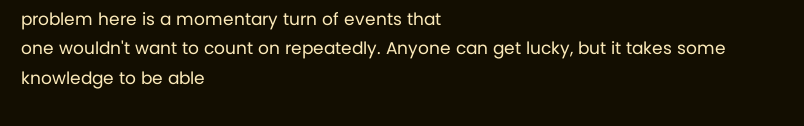problem here is a momentary turn of events that
one wouldn't want to count on repeatedly. Anyone can get lucky, but it takes some
knowledge to be able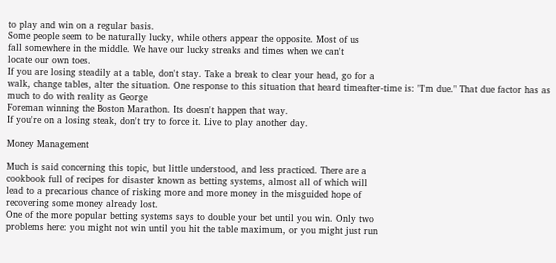to play and win on a regular basis.
Some people seem to be naturally lucky, while others appear the opposite. Most of us
fall somewhere in the middle. We have our lucky streaks and times when we can't
locate our own toes.
If you are losing steadily at a table, don't stay. Take a break to clear your head, go for a
walk, change tables, alter the situation. One response to this situation that heard timeafter-time is: "I'm due." That due factor has as much to do with reality as George
Foreman winning the Boston Marathon. Its doesn't happen that way.
If you're on a losing steak, don't try to force it. Live to play another day.

Money Management

Much is said concerning this topic, but little understood, and less practiced. There are a
cookbook full of recipes for disaster known as betting systems, almost all of which will
lead to a precarious chance of risking more and more money in the misguided hope of
recovering some money already lost.
One of the more popular betting systems says to double your bet until you win. Only two
problems here: you might not win until you hit the table maximum, or you might just run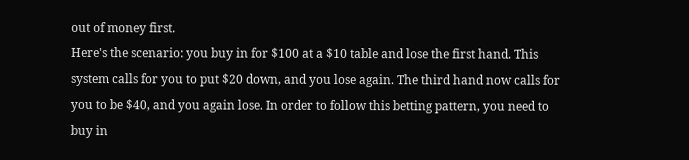out of money first.
Here's the scenario: you buy in for $100 at a $10 table and lose the first hand. This
system calls for you to put $20 down, and you lose again. The third hand now calls for
you to be $40, and you again lose. In order to follow this betting pattern, you need to
buy in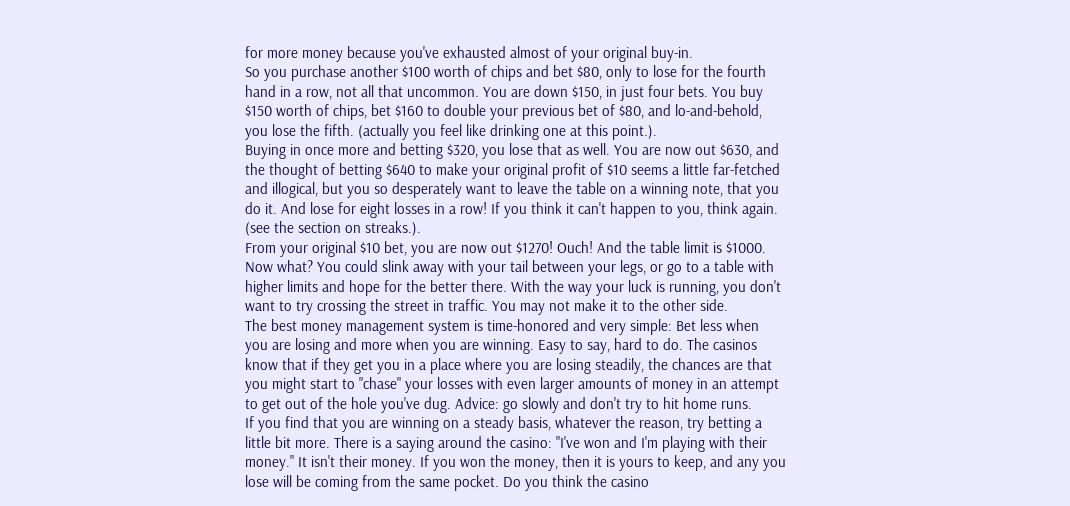for more money because you've exhausted almost of your original buy-in.
So you purchase another $100 worth of chips and bet $80, only to lose for the fourth
hand in a row, not all that uncommon. You are down $150, in just four bets. You buy
$150 worth of chips, bet $160 to double your previous bet of $80, and lo-and-behold,
you lose the fifth. (actually you feel like drinking one at this point.).
Buying in once more and betting $320, you lose that as well. You are now out $630, and
the thought of betting $640 to make your original profit of $10 seems a little far-fetched
and illogical, but you so desperately want to leave the table on a winning note, that you
do it. And lose for eight losses in a row! If you think it can't happen to you, think again.
(see the section on streaks.).
From your original $10 bet, you are now out $1270! Ouch! And the table limit is $1000.
Now what? You could slink away with your tail between your legs, or go to a table with
higher limits and hope for the better there. With the way your luck is running, you don't
want to try crossing the street in traffic. You may not make it to the other side.
The best money management system is time-honored and very simple: Bet less when
you are losing and more when you are winning. Easy to say, hard to do. The casinos
know that if they get you in a place where you are losing steadily, the chances are that
you might start to "chase" your losses with even larger amounts of money in an attempt
to get out of the hole you've dug. Advice: go slowly and don't try to hit home runs.
If you find that you are winning on a steady basis, whatever the reason, try betting a
little bit more. There is a saying around the casino: "I've won and I'm playing with their
money." It isn't their money. If you won the money, then it is yours to keep, and any you
lose will be coming from the same pocket. Do you think the casino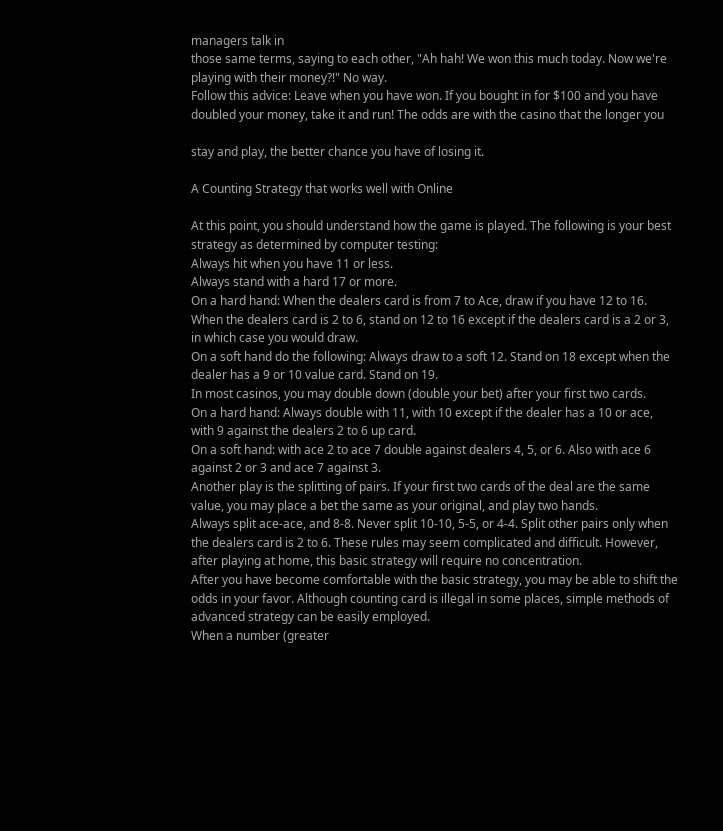managers talk in
those same terms, saying to each other, "Ah hah! We won this much today. Now we're
playing with their money?!" No way.
Follow this advice: Leave when you have won. If you bought in for $100 and you have
doubled your money, take it and run! The odds are with the casino that the longer you

stay and play, the better chance you have of losing it.

A Counting Strategy that works well with Online

At this point, you should understand how the game is played. The following is your best
strategy as determined by computer testing:
Always hit when you have 11 or less.
Always stand with a hard 17 or more.
On a hard hand: When the dealers card is from 7 to Ace, draw if you have 12 to 16.
When the dealers card is 2 to 6, stand on 12 to 16 except if the dealers card is a 2 or 3,
in which case you would draw.
On a soft hand do the following: Always draw to a soft 12. Stand on 18 except when the
dealer has a 9 or 10 value card. Stand on 19.
In most casinos, you may double down (double your bet) after your first two cards.
On a hard hand: Always double with 11, with 10 except if the dealer has a 10 or ace,
with 9 against the dealers 2 to 6 up card.
On a soft hand: with ace 2 to ace 7 double against dealers 4, 5, or 6. Also with ace 6
against 2 or 3 and ace 7 against 3.
Another play is the splitting of pairs. If your first two cards of the deal are the same
value, you may place a bet the same as your original, and play two hands.
Always split ace-ace, and 8-8. Never split 10-10, 5-5, or 4-4. Split other pairs only when
the dealers card is 2 to 6. These rules may seem complicated and difficult. However,
after playing at home, this basic strategy will require no concentration.
After you have become comfortable with the basic strategy, you may be able to shift the
odds in your favor. Although counting card is illegal in some places, simple methods of
advanced strategy can be easily employed.
When a number (greater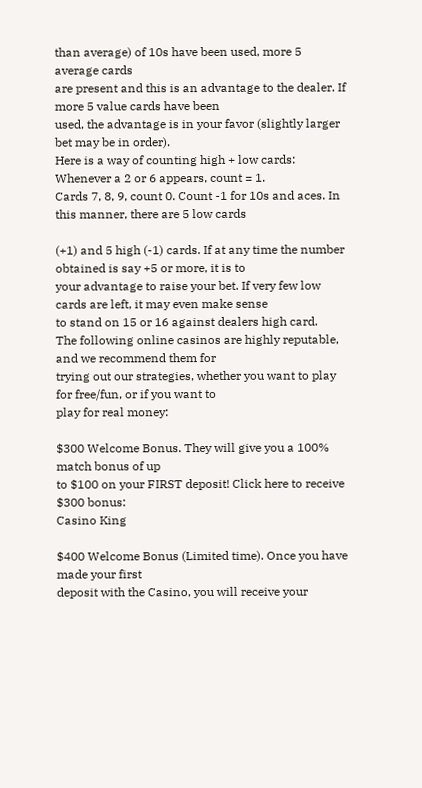than average) of 10s have been used, more 5 average cards
are present and this is an advantage to the dealer. If more 5 value cards have been
used, the advantage is in your favor (slightly larger bet may be in order).
Here is a way of counting high + low cards: Whenever a 2 or 6 appears, count = 1.
Cards 7, 8, 9, count 0. Count -1 for 10s and aces. In this manner, there are 5 low cards

(+1) and 5 high (-1) cards. If at any time the number obtained is say +5 or more, it is to
your advantage to raise your bet. If very few low cards are left, it may even make sense
to stand on 15 or 16 against dealers high card.
The following online casinos are highly reputable, and we recommend them for
trying out our strategies, whether you want to play for free/fun, or if you want to
play for real money:

$300 Welcome Bonus. They will give you a 100% match bonus of up
to $100 on your FIRST deposit! Click here to receive $300 bonus:
Casino King

$400 Welcome Bonus (Limited time). Once you have made your first
deposit with the Casino, you will receive your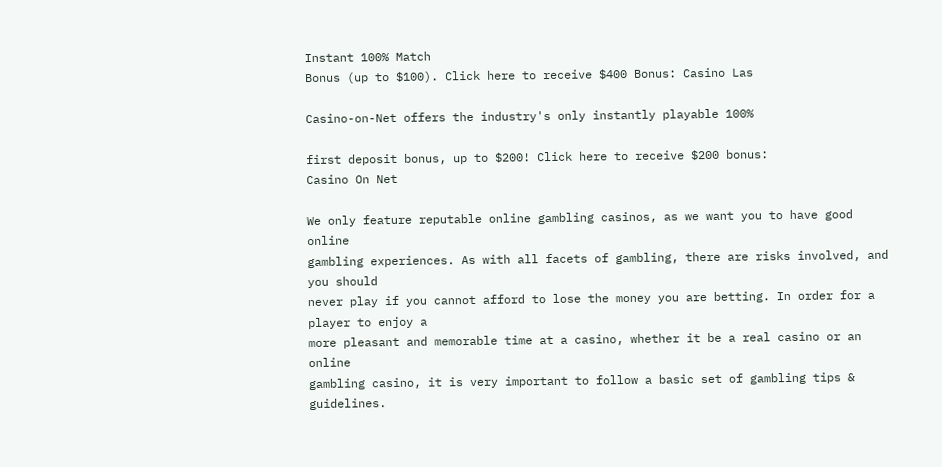Instant 100% Match
Bonus (up to $100). Click here to receive $400 Bonus: Casino Las

Casino-on-Net offers the industry's only instantly playable 100%

first deposit bonus, up to $200! Click here to receive $200 bonus:
Casino On Net

We only feature reputable online gambling casinos, as we want you to have good online
gambling experiences. As with all facets of gambling, there are risks involved, and you should
never play if you cannot afford to lose the money you are betting. In order for a player to enjoy a
more pleasant and memorable time at a casino, whether it be a real casino or an online
gambling casino, it is very important to follow a basic set of gambling tips & guidelines.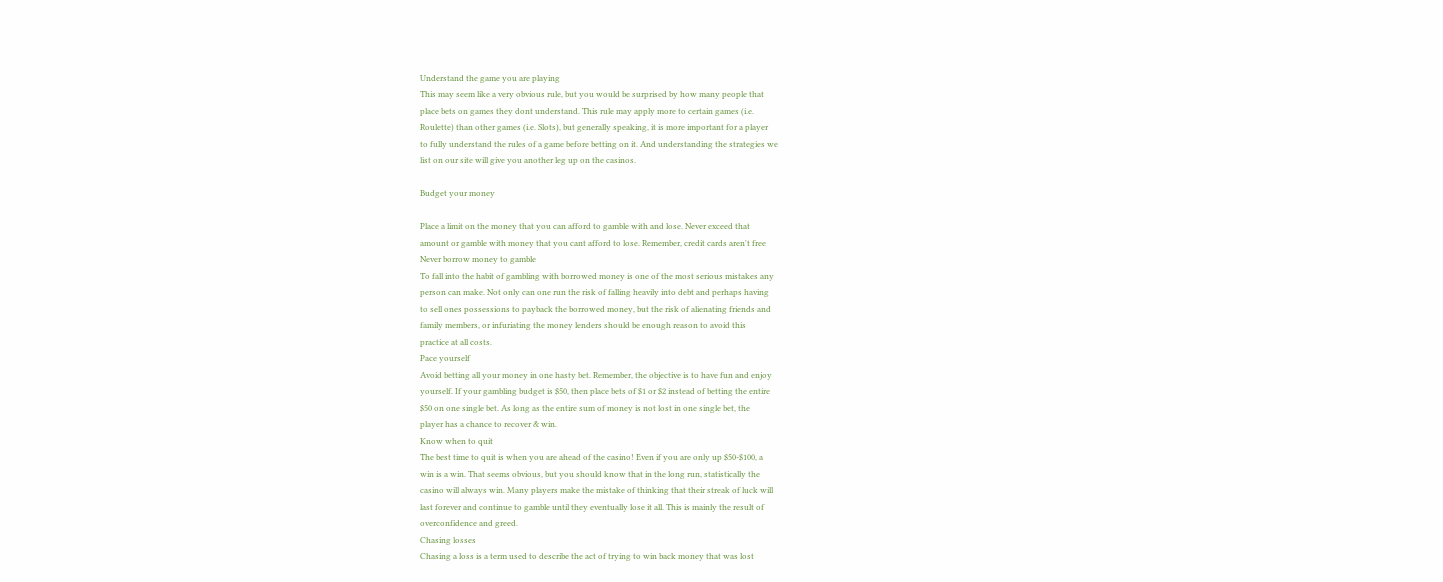Understand the game you are playing
This may seem like a very obvious rule, but you would be surprised by how many people that
place bets on games they dont understand. This rule may apply more to certain games (i.e.
Roulette) than other games (i.e. Slots), but generally speaking, it is more important for a player
to fully understand the rules of a game before betting on it. And understanding the strategies we
list on our site will give you another leg up on the casinos.

Budget your money

Place a limit on the money that you can afford to gamble with and lose. Never exceed that
amount or gamble with money that you cant afford to lose. Remember, credit cards aren't free
Never borrow money to gamble
To fall into the habit of gambling with borrowed money is one of the most serious mistakes any
person can make. Not only can one run the risk of falling heavily into debt and perhaps having
to sell ones possessions to payback the borrowed money, but the risk of alienating friends and
family members, or infuriating the money lenders should be enough reason to avoid this
practice at all costs.
Pace yourself
Avoid betting all your money in one hasty bet. Remember, the objective is to have fun and enjoy
yourself. If your gambling budget is $50, then place bets of $1 or $2 instead of betting the entire
$50 on one single bet. As long as the entire sum of money is not lost in one single bet, the
player has a chance to recover & win.
Know when to quit
The best time to quit is when you are ahead of the casino! Even if you are only up $50-$100, a
win is a win. That seems obvious, but you should know that in the long run, statistically the
casino will always win. Many players make the mistake of thinking that their streak of luck will
last forever and continue to gamble until they eventually lose it all. This is mainly the result of
overconfidence and greed.
Chasing losses
Chasing a loss is a term used to describe the act of trying to win back money that was lost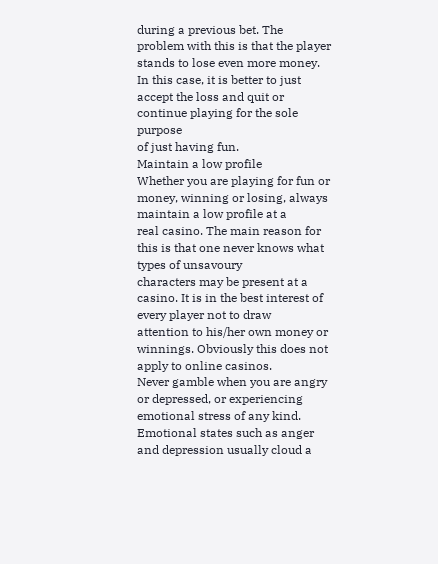during a previous bet. The problem with this is that the player stands to lose even more money.
In this case, it is better to just accept the loss and quit or continue playing for the sole purpose
of just having fun.
Maintain a low profile
Whether you are playing for fun or money, winning or losing, always maintain a low profile at a
real casino. The main reason for this is that one never knows what types of unsavoury
characters may be present at a casino. It is in the best interest of every player not to draw
attention to his/her own money or winnings. Obviously this does not apply to online casinos.
Never gamble when you are angry or depressed, or experiencing emotional stress of any kind.
Emotional states such as anger and depression usually cloud a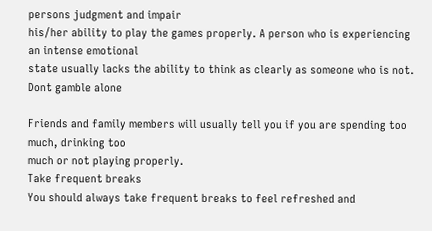persons judgment and impair
his/her ability to play the games properly. A person who is experiencing an intense emotional
state usually lacks the ability to think as clearly as someone who is not.
Dont gamble alone

Friends and family members will usually tell you if you are spending too much, drinking too
much or not playing properly.
Take frequent breaks
You should always take frequent breaks to feel refreshed and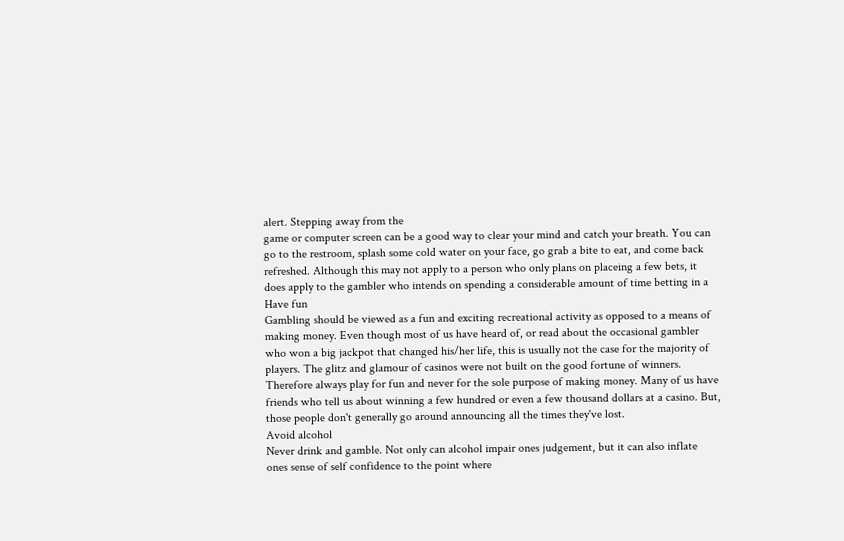alert. Stepping away from the
game or computer screen can be a good way to clear your mind and catch your breath. You can
go to the restroom, splash some cold water on your face, go grab a bite to eat, and come back
refreshed. Although this may not apply to a person who only plans on placeing a few bets, it
does apply to the gambler who intends on spending a considerable amount of time betting in a
Have fun
Gambling should be viewed as a fun and exciting recreational activity as opposed to a means of
making money. Even though most of us have heard of, or read about the occasional gambler
who won a big jackpot that changed his/her life, this is usually not the case for the majority of
players. The glitz and glamour of casinos were not built on the good fortune of winners.
Therefore always play for fun and never for the sole purpose of making money. Many of us have
friends who tell us about winning a few hundred or even a few thousand dollars at a casino. But,
those people don't generally go around announcing all the times they've lost.
Avoid alcohol
Never drink and gamble. Not only can alcohol impair ones judgement, but it can also inflate
ones sense of self confidence to the point where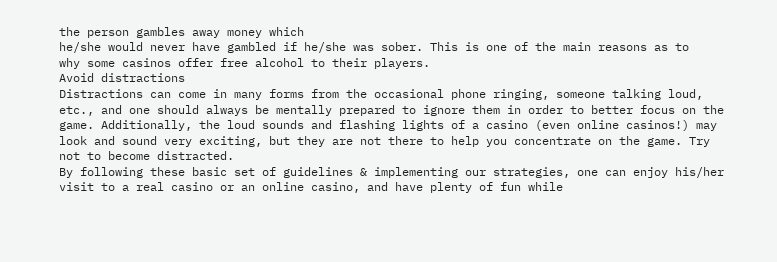the person gambles away money which
he/she would never have gambled if he/she was sober. This is one of the main reasons as to
why some casinos offer free alcohol to their players.
Avoid distractions
Distractions can come in many forms from the occasional phone ringing, someone talking loud,
etc., and one should always be mentally prepared to ignore them in order to better focus on the
game. Additionally, the loud sounds and flashing lights of a casino (even online casinos!) may
look and sound very exciting, but they are not there to help you concentrate on the game. Try
not to become distracted.
By following these basic set of guidelines & implementing our strategies, one can enjoy his/her
visit to a real casino or an online casino, and have plenty of fun while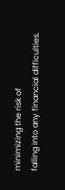minimizing the risk of
falling into any financial difficulties.